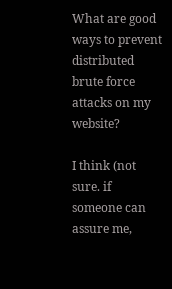What are good ways to prevent distributed brute force attacks on my website?

I think (not sure. if someone can assure me,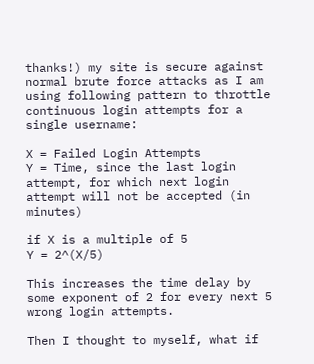thanks!) my site is secure against normal brute force attacks as I am using following pattern to throttle continuous login attempts for a single username:

X = Failed Login Attempts
Y = Time, since the last login attempt, for which next login attempt will not be accepted (in minutes)

if X is a multiple of 5
Y = 2^(X/5)

This increases the time delay by some exponent of 2 for every next 5 wrong login attempts.

Then I thought to myself, what if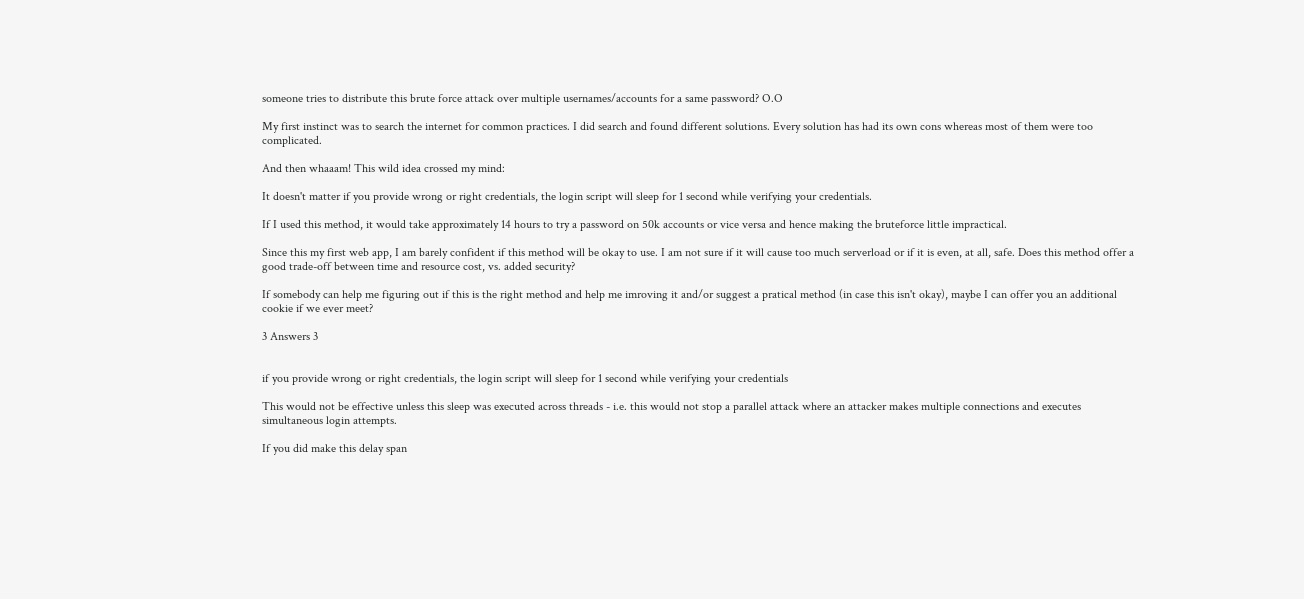someone tries to distribute this brute force attack over multiple usernames/accounts for a same password? O.O

My first instinct was to search the internet for common practices. I did search and found different solutions. Every solution has had its own cons whereas most of them were too complicated.

And then whaaam! This wild idea crossed my mind:

It doesn't matter if you provide wrong or right credentials, the login script will sleep for 1 second while verifying your credentials.

If I used this method, it would take approximately 14 hours to try a password on 50k accounts or vice versa and hence making the bruteforce little impractical.

Since this my first web app, I am barely confident if this method will be okay to use. I am not sure if it will cause too much serverload or if it is even, at all, safe. Does this method offer a good trade-off between time and resource cost, vs. added security?

If somebody can help me figuring out if this is the right method and help me imroving it and/or suggest a pratical method (in case this isn't okay), maybe I can offer you an additional cookie if we ever meet?

3 Answers 3


if you provide wrong or right credentials, the login script will sleep for 1 second while verifying your credentials

This would not be effective unless this sleep was executed across threads - i.e. this would not stop a parallel attack where an attacker makes multiple connections and executes simultaneous login attempts.

If you did make this delay span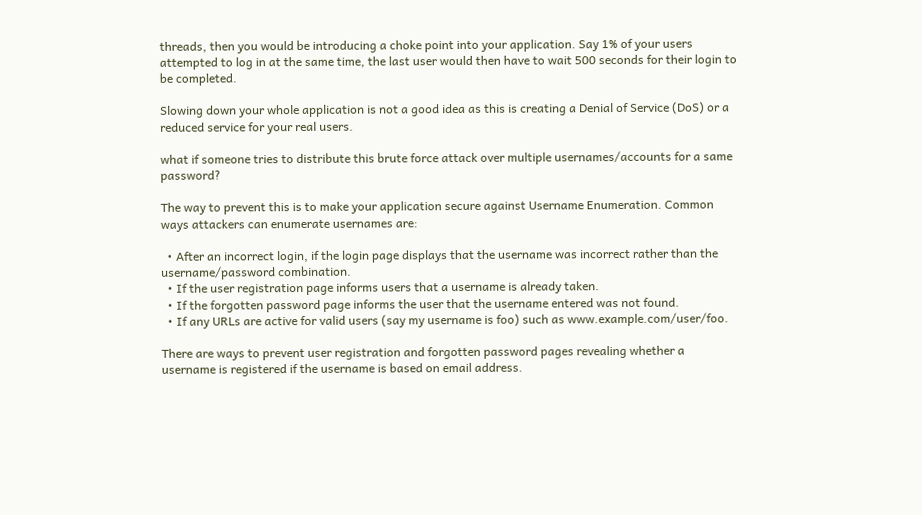threads, then you would be introducing a choke point into your application. Say 1% of your users attempted to log in at the same time, the last user would then have to wait 500 seconds for their login to be completed.

Slowing down your whole application is not a good idea as this is creating a Denial of Service (DoS) or a reduced service for your real users.

what if someone tries to distribute this brute force attack over multiple usernames/accounts for a same password?

The way to prevent this is to make your application secure against Username Enumeration. Common ways attackers can enumerate usernames are:

  • After an incorrect login, if the login page displays that the username was incorrect rather than the username/password combination.
  • If the user registration page informs users that a username is already taken.
  • If the forgotten password page informs the user that the username entered was not found.
  • If any URLs are active for valid users (say my username is foo) such as www.example.com/user/foo.

There are ways to prevent user registration and forgotten password pages revealing whether a username is registered if the username is based on email address.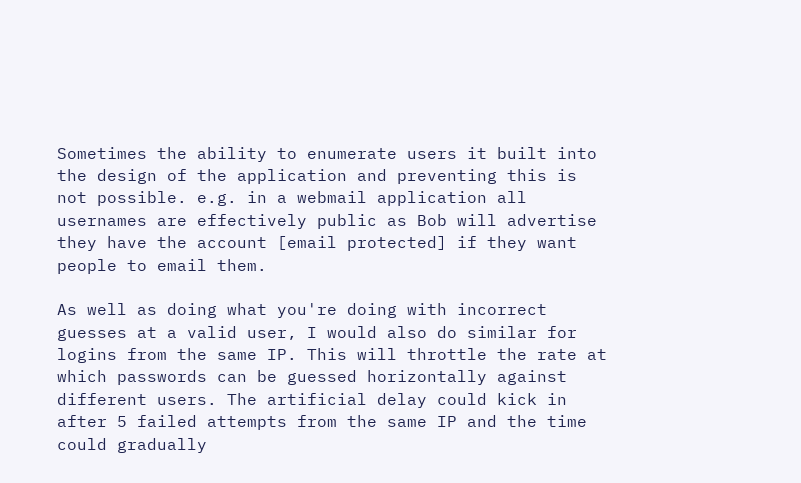Sometimes the ability to enumerate users it built into the design of the application and preventing this is not possible. e.g. in a webmail application all usernames are effectively public as Bob will advertise they have the account [email protected] if they want people to email them.

As well as doing what you're doing with incorrect guesses at a valid user, I would also do similar for logins from the same IP. This will throttle the rate at which passwords can be guessed horizontally against different users. The artificial delay could kick in after 5 failed attempts from the same IP and the time could gradually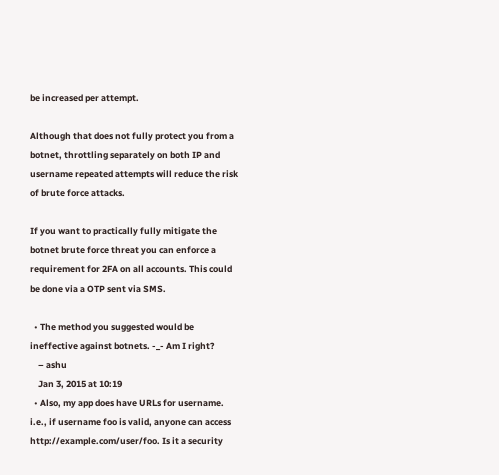be increased per attempt.

Although that does not fully protect you from a botnet, throttling separately on both IP and username repeated attempts will reduce the risk of brute force attacks.

If you want to practically fully mitigate the botnet brute force threat you can enforce a requirement for 2FA on all accounts. This could be done via a OTP sent via SMS.

  • The method you suggested would be ineffective against botnets. -_- Am I right?
    – ashu
    Jan 3, 2015 at 10:19
  • Also, my app does have URLs for username. i.e., if username foo is valid, anyone can access http://example.com/user/foo. Is it a security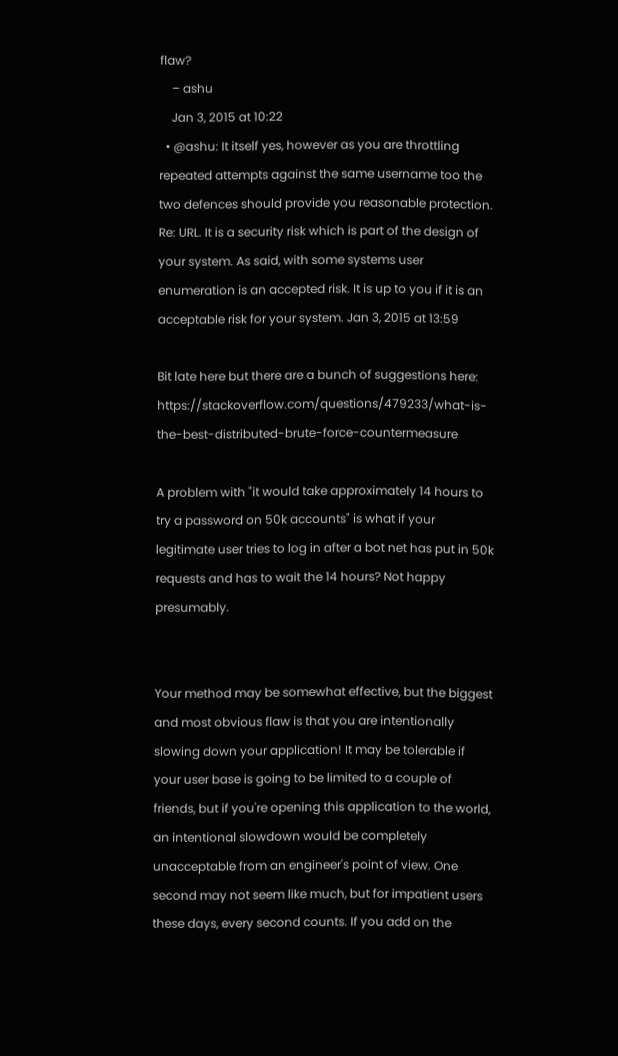flaw?
    – ashu
    Jan 3, 2015 at 10:22
  • @ashu: It itself yes, however as you are throttling repeated attempts against the same username too the two defences should provide you reasonable protection. Re: URL. It is a security risk which is part of the design of your system. As said, with some systems user enumeration is an accepted risk. It is up to you if it is an acceptable risk for your system. Jan 3, 2015 at 13:59

Bit late here but there are a bunch of suggestions here: https://stackoverflow.com/questions/479233/what-is-the-best-distributed-brute-force-countermeasure

A problem with "it would take approximately 14 hours to try a password on 50k accounts" is what if your legitimate user tries to log in after a bot net has put in 50k requests and has to wait the 14 hours? Not happy presumably.


Your method may be somewhat effective, but the biggest and most obvious flaw is that you are intentionally slowing down your application! It may be tolerable if your user base is going to be limited to a couple of friends, but if you're opening this application to the world, an intentional slowdown would be completely unacceptable from an engineer's point of view. One second may not seem like much, but for impatient users these days, every second counts. If you add on the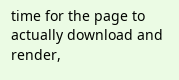time for the page to actually download and render,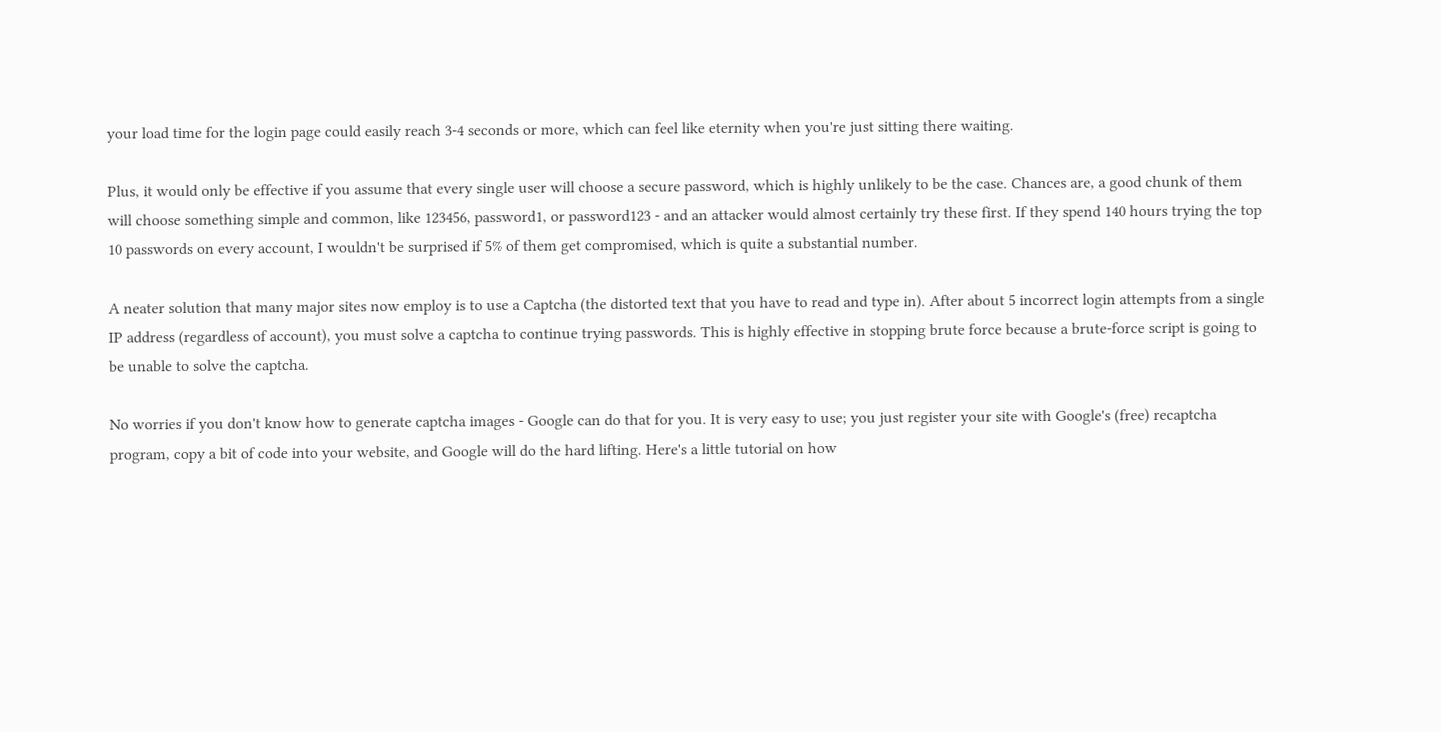your load time for the login page could easily reach 3-4 seconds or more, which can feel like eternity when you're just sitting there waiting.

Plus, it would only be effective if you assume that every single user will choose a secure password, which is highly unlikely to be the case. Chances are, a good chunk of them will choose something simple and common, like 123456, password1, or password123 - and an attacker would almost certainly try these first. If they spend 140 hours trying the top 10 passwords on every account, I wouldn't be surprised if 5% of them get compromised, which is quite a substantial number.

A neater solution that many major sites now employ is to use a Captcha (the distorted text that you have to read and type in). After about 5 incorrect login attempts from a single IP address (regardless of account), you must solve a captcha to continue trying passwords. This is highly effective in stopping brute force because a brute-force script is going to be unable to solve the captcha.

No worries if you don't know how to generate captcha images - Google can do that for you. It is very easy to use; you just register your site with Google's (free) recaptcha program, copy a bit of code into your website, and Google will do the hard lifting. Here's a little tutorial on how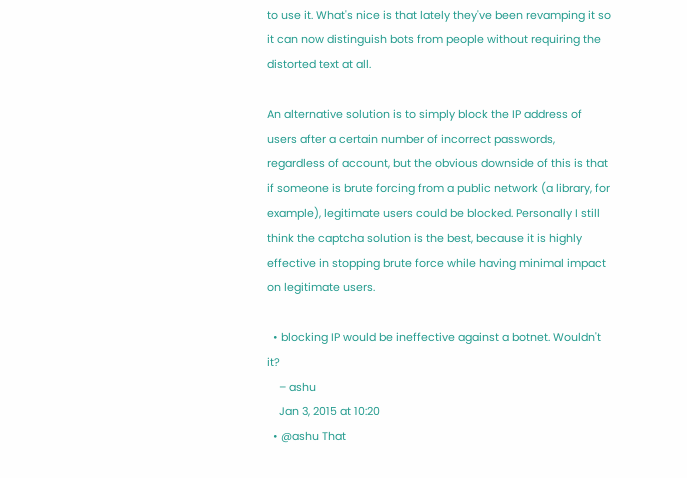to use it. What's nice is that lately they've been revamping it so it can now distinguish bots from people without requiring the distorted text at all.

An alternative solution is to simply block the IP address of users after a certain number of incorrect passwords, regardless of account, but the obvious downside of this is that if someone is brute forcing from a public network (a library, for example), legitimate users could be blocked. Personally I still think the captcha solution is the best, because it is highly effective in stopping brute force while having minimal impact on legitimate users.

  • blocking IP would be ineffective against a botnet. Wouldn't it?
    – ashu
    Jan 3, 2015 at 10:20
  • @ashu That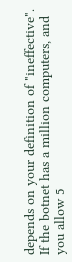depends on your definition of "ineffective". If the botnet has a million computers, and you allow 5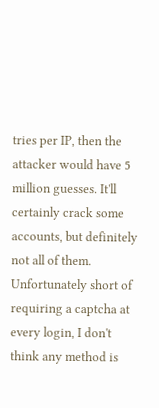tries per IP, then the attacker would have 5 million guesses. It'll certainly crack some accounts, but definitely not all of them. Unfortunately short of requiring a captcha at every login, I don't think any method is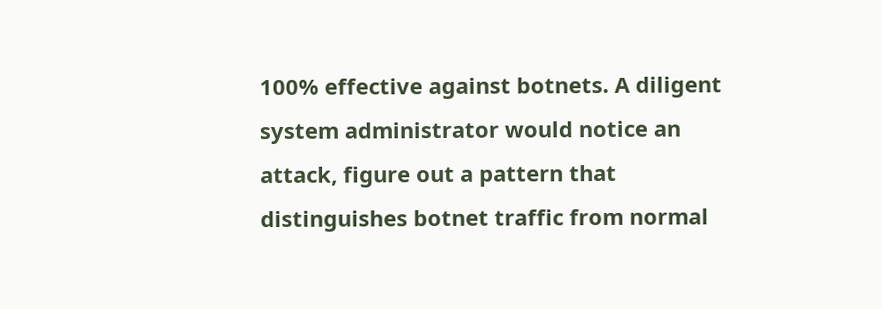100% effective against botnets. A diligent system administrator would notice an attack, figure out a pattern that distinguishes botnet traffic from normal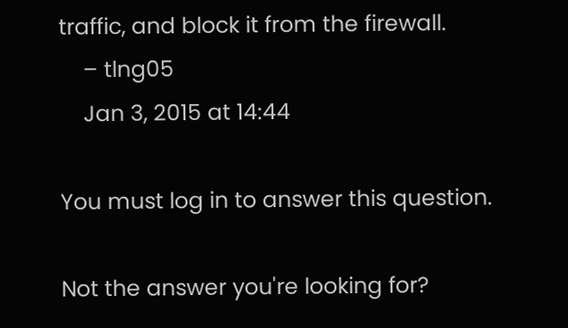traffic, and block it from the firewall.
    – tlng05
    Jan 3, 2015 at 14:44

You must log in to answer this question.

Not the answer you're looking for?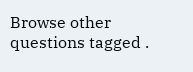Browse other questions tagged .